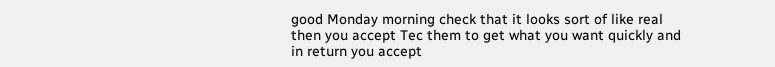good Monday morning check that it looks sort of like real then you accept Tec them to get what you want quickly and in return you accept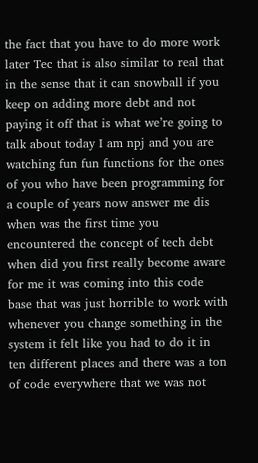the fact that you have to do more work later Tec that is also similar to real that in the sense that it can snowball if you keep on adding more debt and not paying it off that is what we’re going to talk about today I am npj and you are watching fun fun functions for the ones of you who have been programming for a couple of years now answer me dis when was the first time you encountered the concept of tech debt when did you first really become aware for me it was coming into this code base that was just horrible to work with whenever you change something in the system it felt like you had to do it in ten different places and there was a ton of code everywhere that we was not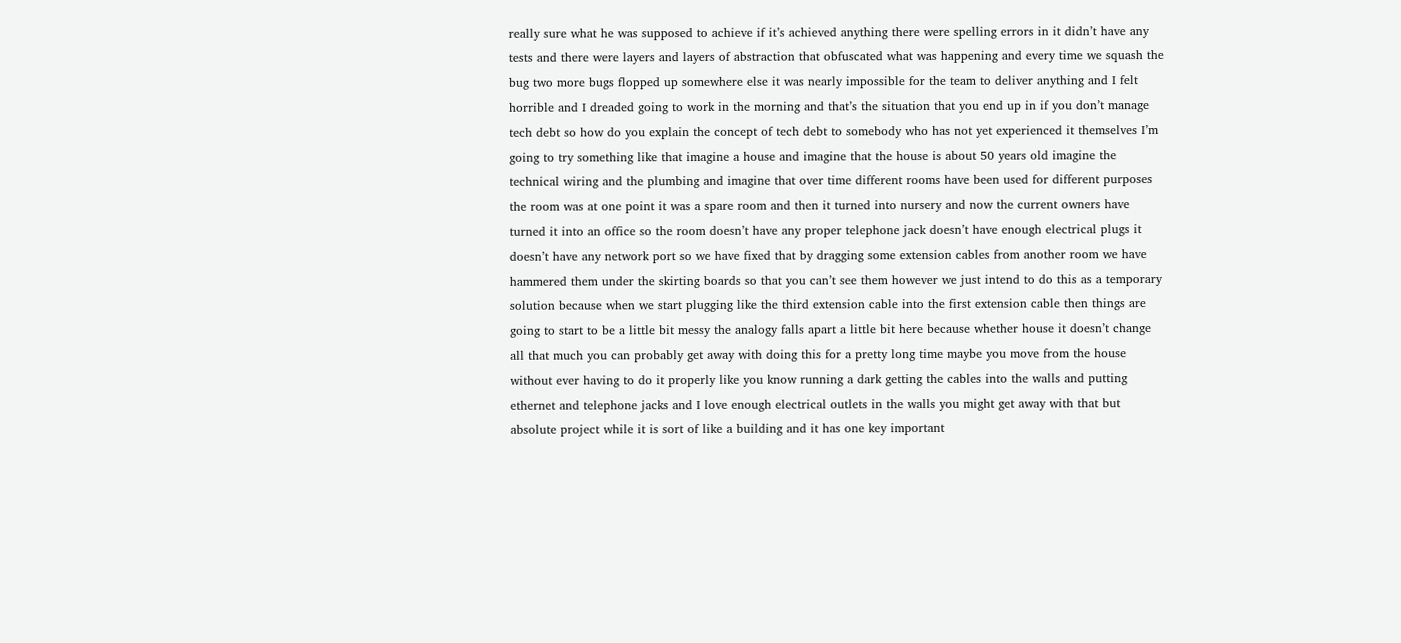really sure what he was supposed to achieve if it’s achieved anything there were spelling errors in it didn’t have any tests and there were layers and layers of abstraction that obfuscated what was happening and every time we squash the bug two more bugs flopped up somewhere else it was nearly impossible for the team to deliver anything and I felt horrible and I dreaded going to work in the morning and that’s the situation that you end up in if you don’t manage tech debt so how do you explain the concept of tech debt to somebody who has not yet experienced it themselves I’m going to try something like that imagine a house and imagine that the house is about 50 years old imagine the technical wiring and the plumbing and imagine that over time different rooms have been used for different purposes the room was at one point it was a spare room and then it turned into nursery and now the current owners have turned it into an office so the room doesn’t have any proper telephone jack doesn’t have enough electrical plugs it doesn’t have any network port so we have fixed that by dragging some extension cables from another room we have hammered them under the skirting boards so that you can’t see them however we just intend to do this as a temporary solution because when we start plugging like the third extension cable into the first extension cable then things are going to start to be a little bit messy the analogy falls apart a little bit here because whether house it doesn’t change all that much you can probably get away with doing this for a pretty long time maybe you move from the house without ever having to do it properly like you know running a dark getting the cables into the walls and putting ethernet and telephone jacks and I love enough electrical outlets in the walls you might get away with that but absolute project while it is sort of like a building and it has one key important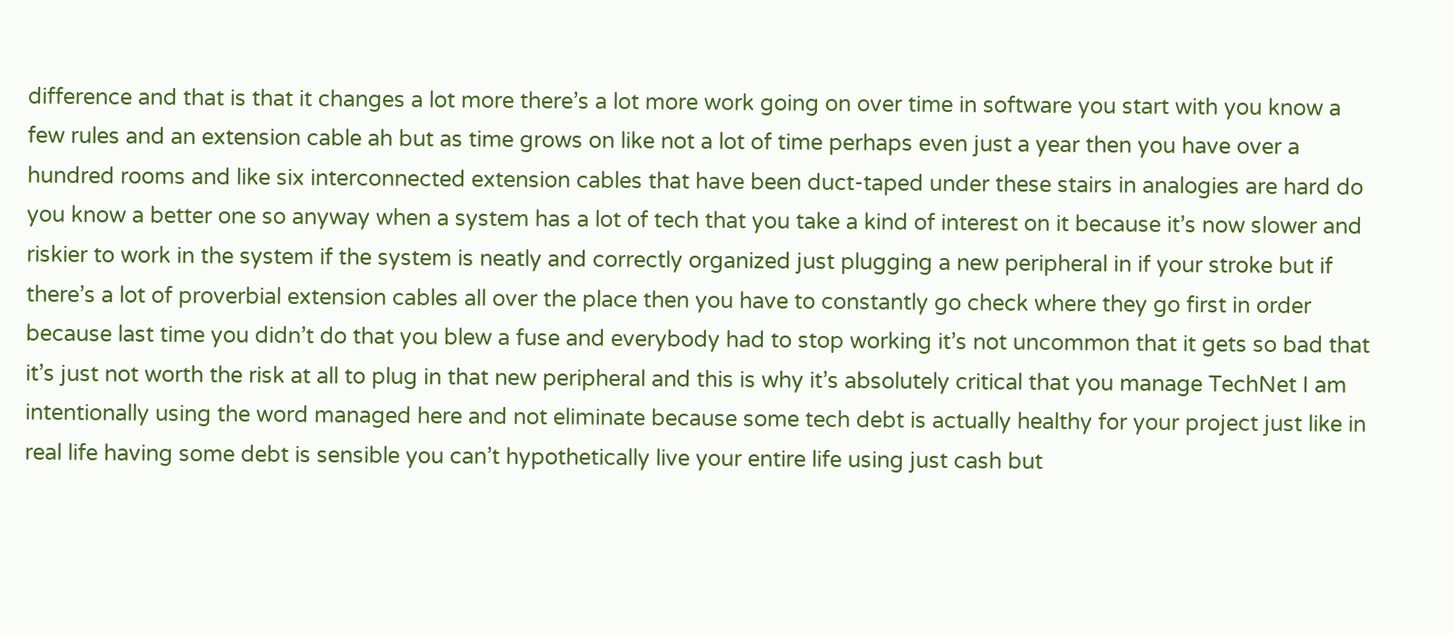difference and that is that it changes a lot more there’s a lot more work going on over time in software you start with you know a few rules and an extension cable ah but as time grows on like not a lot of time perhaps even just a year then you have over a hundred rooms and like six interconnected extension cables that have been duct-taped under these stairs in analogies are hard do you know a better one so anyway when a system has a lot of tech that you take a kind of interest on it because it’s now slower and riskier to work in the system if the system is neatly and correctly organized just plugging a new peripheral in if your stroke but if there’s a lot of proverbial extension cables all over the place then you have to constantly go check where they go first in order because last time you didn’t do that you blew a fuse and everybody had to stop working it’s not uncommon that it gets so bad that it’s just not worth the risk at all to plug in that new peripheral and this is why it’s absolutely critical that you manage TechNet I am intentionally using the word managed here and not eliminate because some tech debt is actually healthy for your project just like in real life having some debt is sensible you can’t hypothetically live your entire life using just cash but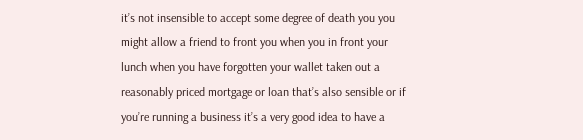it’s not insensible to accept some degree of death you you might allow a friend to front you when you in front your lunch when you have forgotten your wallet taken out a reasonably priced mortgage or loan that’s also sensible or if you’re running a business it’s a very good idea to have a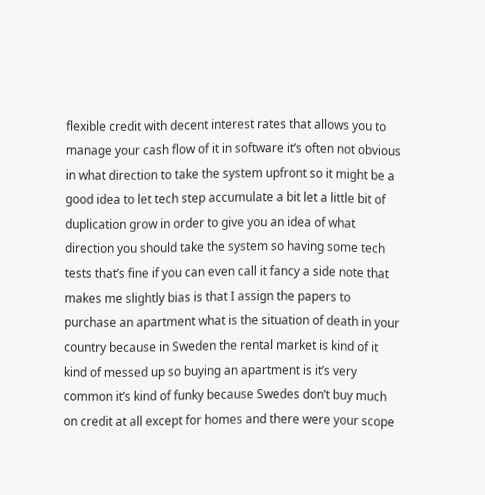flexible credit with decent interest rates that allows you to manage your cash flow of it in software it’s often not obvious in what direction to take the system upfront so it might be a good idea to let tech step accumulate a bit let a little bit of duplication grow in order to give you an idea of what direction you should take the system so having some tech tests that’s fine if you can even call it fancy a side note that makes me slightly bias is that I assign the papers to purchase an apartment what is the situation of death in your country because in Sweden the rental market is kind of it kind of messed up so buying an apartment is it’s very common it’s kind of funky because Swedes don’t buy much on credit at all except for homes and there were your scope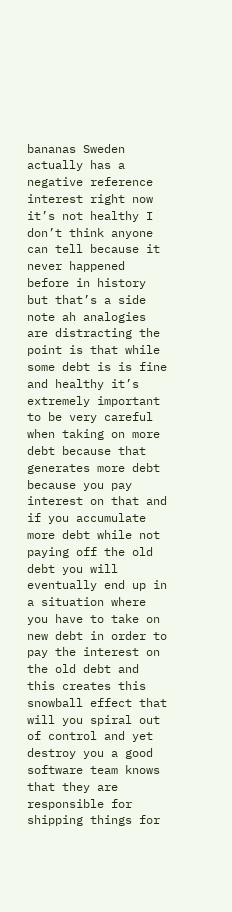bananas Sweden actually has a negative reference interest right now it’s not healthy I don’t think anyone can tell because it never happened before in history but that’s a side note ah analogies are distracting the point is that while some debt is is fine and healthy it’s extremely important to be very careful when taking on more debt because that generates more debt because you pay interest on that and if you accumulate more debt while not paying off the old debt you will eventually end up in a situation where you have to take on new debt in order to pay the interest on the old debt and this creates this snowball effect that will you spiral out of control and yet destroy you a good software team knows that they are responsible for shipping things for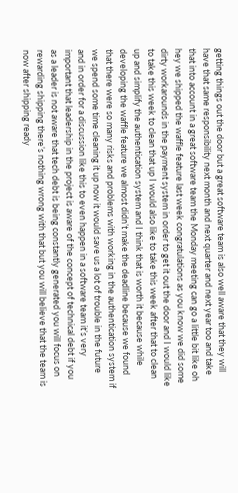getting things out the door but a great software team is also well aware that they will have that same responsibility next month and next quarter and next year too and take that into account in a great software team the Monday meeting can go a little bit like oh hey we shipped the waffle feature last week congratulations as you know we did some dirty workarounds in the payment system in order to get it out the door and I would like to take this week to clean that up I would also like to take this week after that to clean up and simplify the authentication system and I think that is worth it because while developing the waffle feature we almost didn’t make the deadline because we found that there were so many risks and problems with working in the authentication system if we spend some time cleaning it up now it would save us a lot of trouble in the future and in order for a discussion like this to even happen in a software team it’s very important that leadership in the project is aware of the concept of technical debt if you as a leader is not aware that tech debt is being constantly generated you will focus on rewarding shipping there’s nothing wrong with that but you will believe that the team is now after shipping ready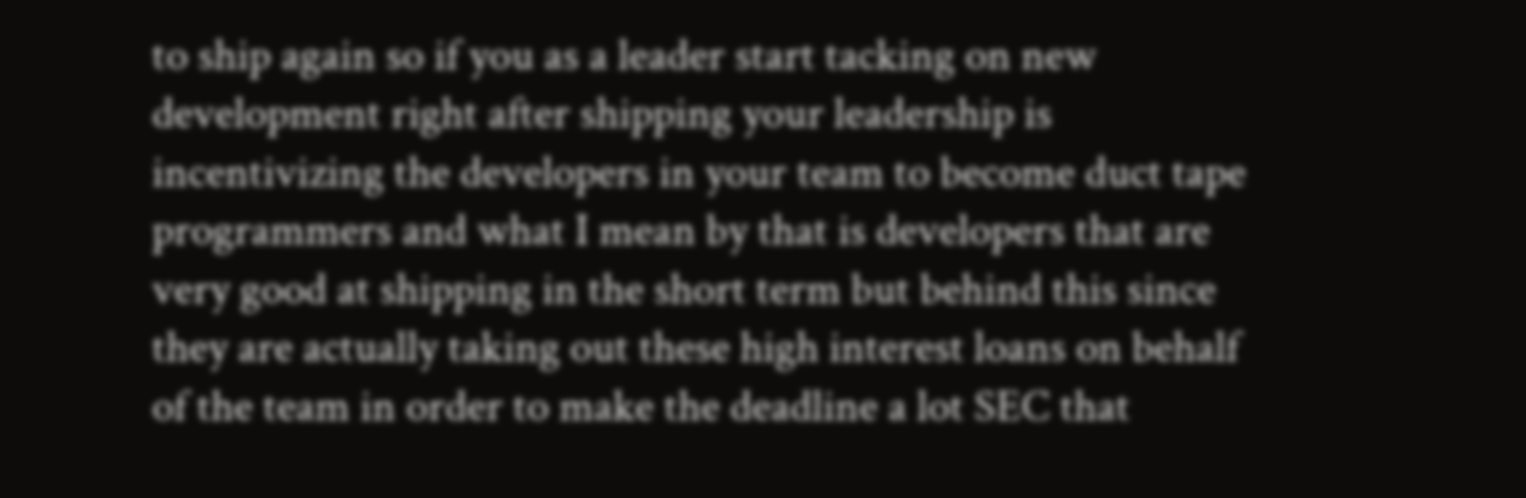to ship again so if you as a leader start tacking on new development right after shipping your leadership is incentivizing the developers in your team to become duct tape programmers and what I mean by that is developers that are very good at shipping in the short term but behind this since they are actually taking out these high interest loans on behalf of the team in order to make the deadline a lot SEC that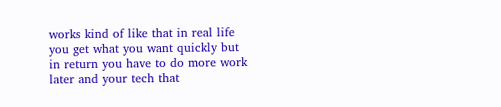works kind of like that in real life you get what you want quickly but in return you have to do more work later and your tech that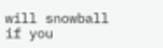will snowball if you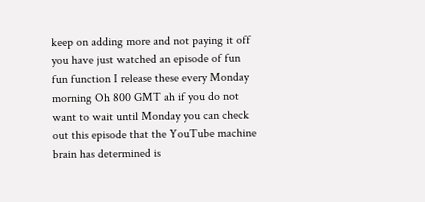keep on adding more and not paying it off you have just watched an episode of fun fun function I release these every Monday morning Oh 800 GMT ah if you do not want to wait until Monday you can check out this episode that the YouTube machine brain has determined is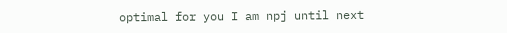optimal for you I am npj until next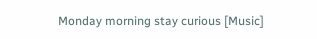Monday morning stay curious [Music]